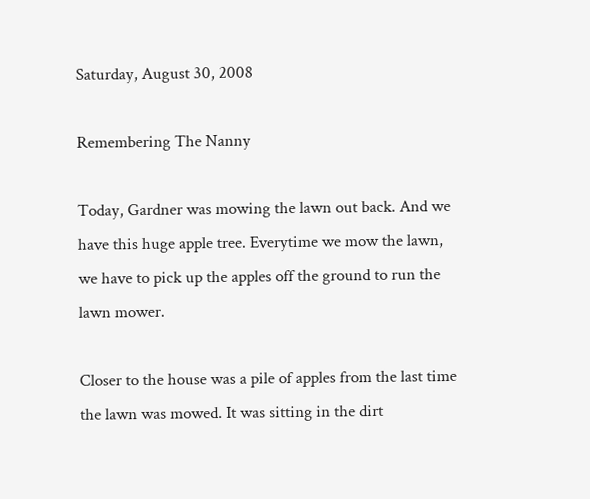Saturday, August 30, 2008

Remembering The Nanny

Today, Gardner was mowing the lawn out back. And we have this huge apple tree. Everytime we mow the lawn, we have to pick up the apples off the ground to run the lawn mower.

Closer to the house was a pile of apples from the last time the lawn was mowed. It was sitting in the dirt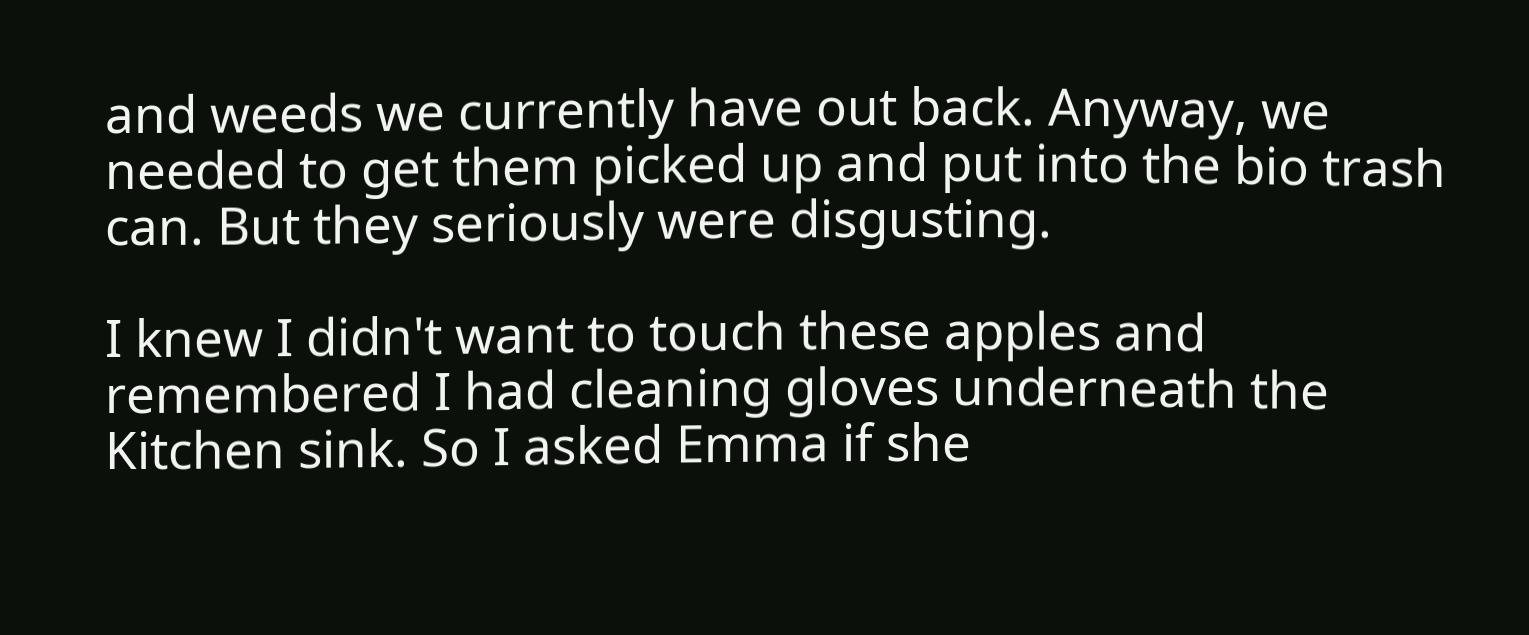and weeds we currently have out back. Anyway, we needed to get them picked up and put into the bio trash can. But they seriously were disgusting.

I knew I didn't want to touch these apples and remembered I had cleaning gloves underneath the Kitchen sink. So I asked Emma if she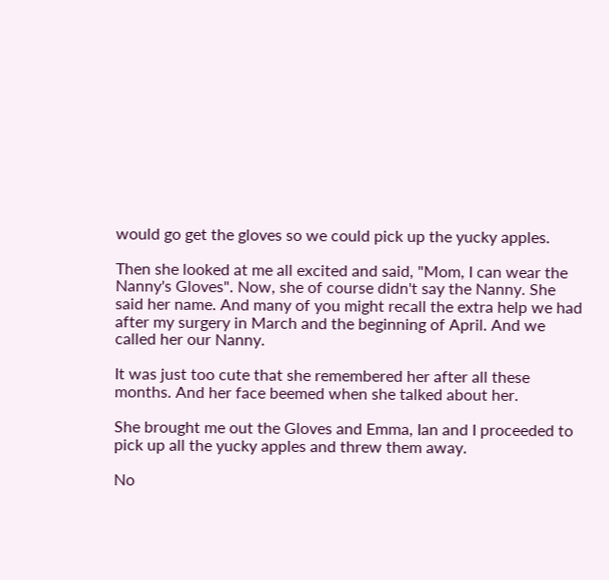would go get the gloves so we could pick up the yucky apples.

Then she looked at me all excited and said, "Mom, I can wear the Nanny's Gloves". Now, she of course didn't say the Nanny. She said her name. And many of you might recall the extra help we had after my surgery in March and the beginning of April. And we called her our Nanny.

It was just too cute that she remembered her after all these months. And her face beemed when she talked about her.

She brought me out the Gloves and Emma, Ian and I proceeded to pick up all the yucky apples and threw them away.

No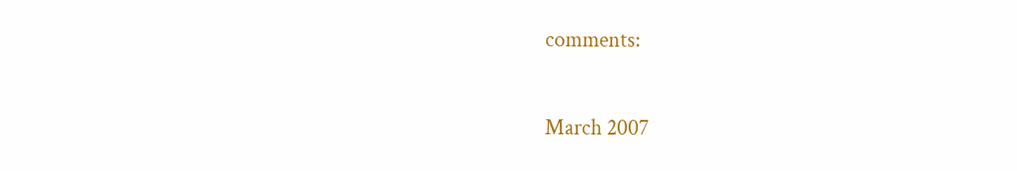comments:

March 2007